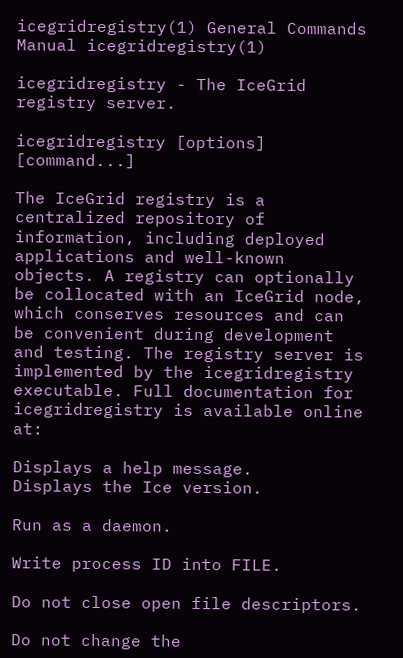icegridregistry(1) General Commands Manual icegridregistry(1)

icegridregistry - The IceGrid registry server.

icegridregistry [options] [command...]

The IceGrid registry is a centralized repository of information, including deployed applications and well-known objects. A registry can optionally be collocated with an IceGrid node, which conserves resources and can be convenient during development and testing. The registry server is implemented by the icegridregistry executable. Full documentation for icegridregistry is available online at:

Displays a help message.
Displays the Ice version.

Run as a daemon.

Write process ID into FILE.

Do not close open file descriptors.

Do not change the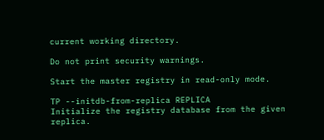current working directory.

Do not print security warnings.

Start the master registry in read-only mode.

TP --initdb-from-replica REPLICA
Initialize the registry database from the given replica.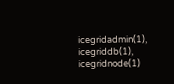icegridadmin(1), icegriddb(1), icegridnode(1)